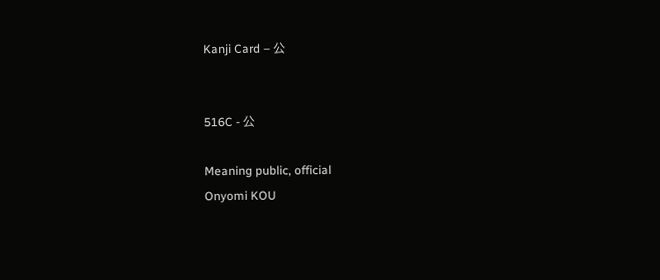Kanji Card – 公


516C - 公

Meaning public, official
Onyomi KOU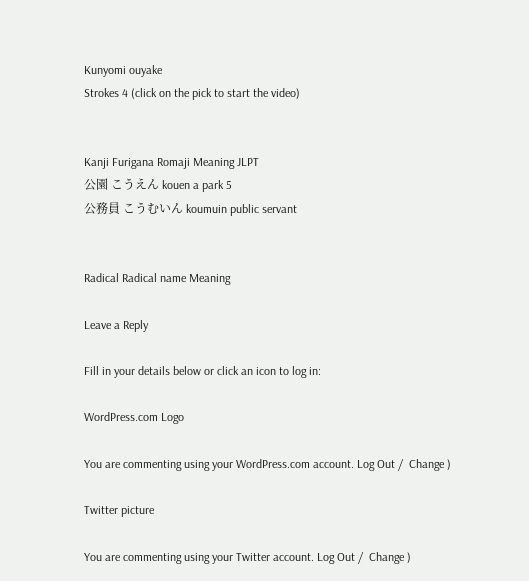Kunyomi ouyake
Strokes 4 (click on the pick to start the video)


Kanji Furigana Romaji Meaning JLPT
公園 こうえん kouen a park 5
公務員 こうむいん koumuin public servant


Radical Radical name Meaning

Leave a Reply

Fill in your details below or click an icon to log in:

WordPress.com Logo

You are commenting using your WordPress.com account. Log Out /  Change )

Twitter picture

You are commenting using your Twitter account. Log Out /  Change )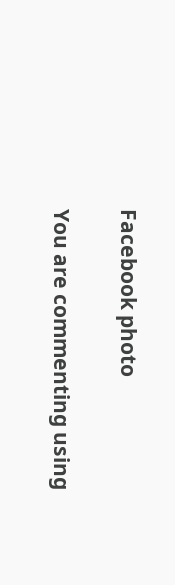Facebook photo

You are commenting using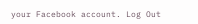your Facebook account. Log Out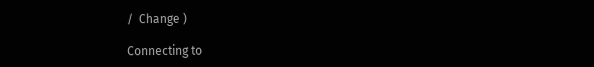/  Change )

Connecting to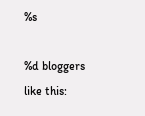%s

%d bloggers like this: